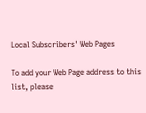Local Subscribers' Web Pages

To add your Web Page address to this list, please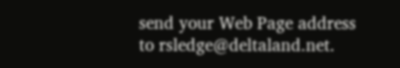send your Web Page address to rsledge@deltaland.net.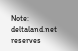Note: deltaland.net reserves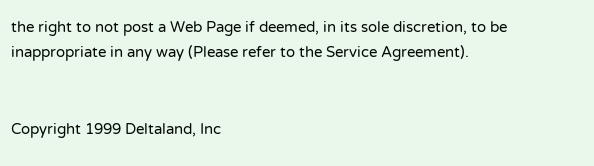the right to not post a Web Page if deemed, in its sole discretion, to be inappropriate in any way (Please refer to the Service Agreement).


Copyright 1999 Deltaland, Inc